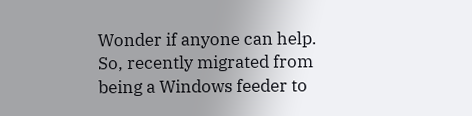Wonder if anyone can help. So, recently migrated from being a Windows feeder to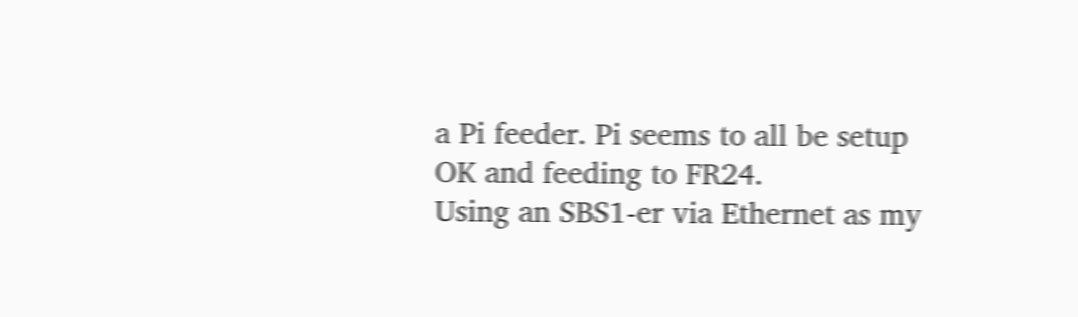a Pi feeder. Pi seems to all be setup OK and feeding to FR24.
Using an SBS1-er via Ethernet as my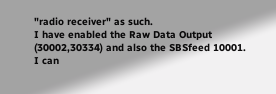"radio receiver" as such.
I have enabled the Raw Data Output (30002,30334) and also the SBSfeed 10001.
I can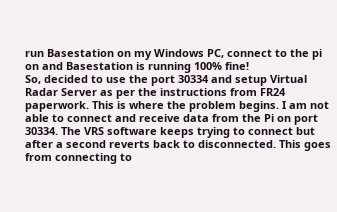run Basestation on my Windows PC, connect to the pi on and Basestation is running 100% fine!
So, decided to use the port 30334 and setup Virtual Radar Server as per the instructions from FR24 paperwork. This is where the problem begins. I am not able to connect and receive data from the Pi on port 30334. The VRS software keeps trying to connect but after a second reverts back to disconnected. This goes from connecting to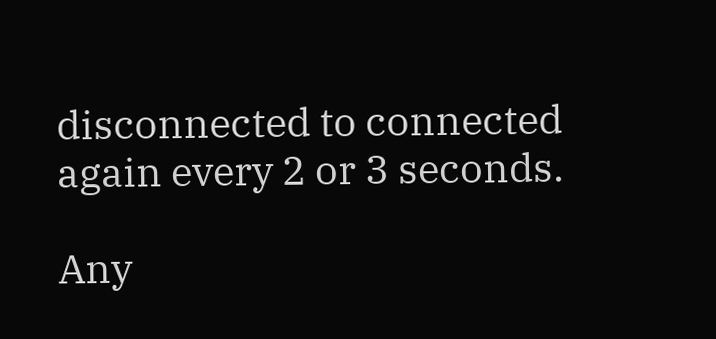disconnected to connected again every 2 or 3 seconds.

Any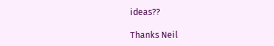ideas??

Thanks Neil